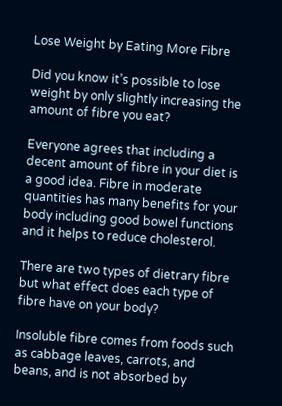Lose Weight by Eating More Fibre

Did you know it’s possible to lose weight by only slightly increasing the amount of fibre you eat?

Everyone agrees that including a decent amount of fibre in your diet is a good idea. Fibre in moderate quantities has many benefits for your body including good bowel functions and it helps to reduce cholesterol.

There are two types of dietrary fibre but what effect does each type of fibre have on your body?

Insoluble fibre comes from foods such as cabbage leaves, carrots, and beans, and is not absorbed by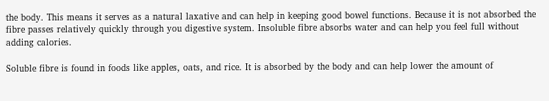the body. This means it serves as a natural laxative and can help in keeping good bowel functions. Because it is not absorbed the fibre passes relatively quickly through you digestive system. Insoluble fibre absorbs water and can help you feel full without adding calories.

Soluble fibre is found in foods like apples, oats, and rice. It is absorbed by the body and can help lower the amount of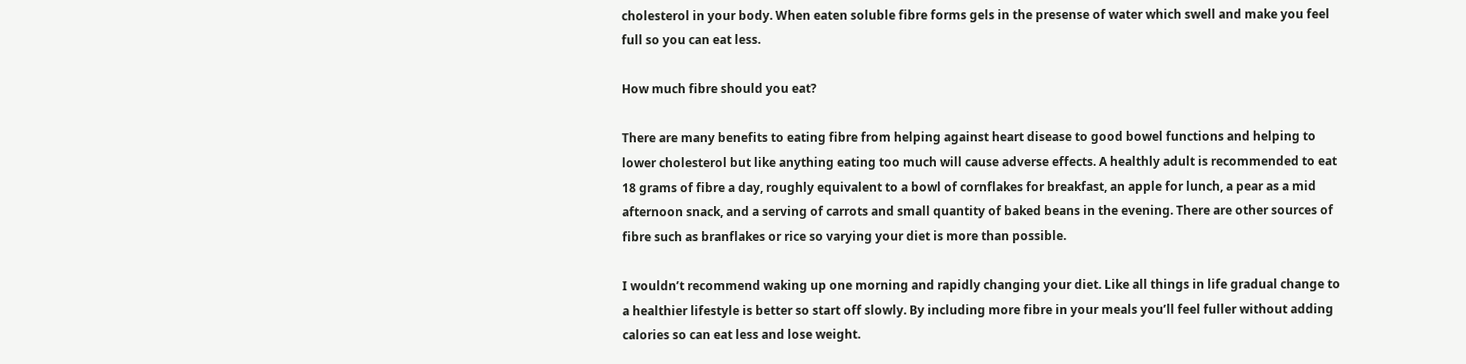cholesterol in your body. When eaten soluble fibre forms gels in the presense of water which swell and make you feel full so you can eat less.

How much fibre should you eat?

There are many benefits to eating fibre from helping against heart disease to good bowel functions and helping to lower cholesterol but like anything eating too much will cause adverse effects. A healthly adult is recommended to eat 18 grams of fibre a day, roughly equivalent to a bowl of cornflakes for breakfast, an apple for lunch, a pear as a mid afternoon snack, and a serving of carrots and small quantity of baked beans in the evening. There are other sources of fibre such as branflakes or rice so varying your diet is more than possible.

I wouldn’t recommend waking up one morning and rapidly changing your diet. Like all things in life gradual change to a healthier lifestyle is better so start off slowly. By including more fibre in your meals you’ll feel fuller without adding calories so can eat less and lose weight.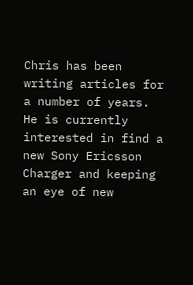Chris has been writing articles for a number of years. He is currently interested in find a new Sony Ericsson Charger and keeping an eye of new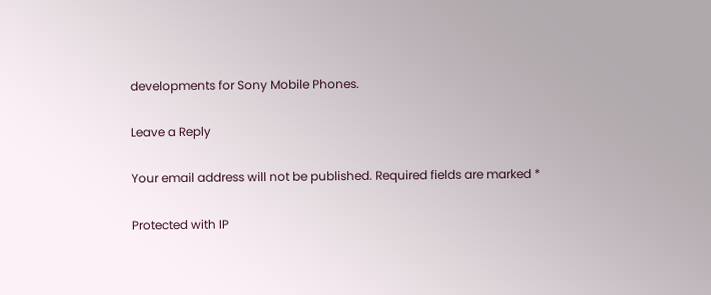developments for Sony Mobile Phones.

Leave a Reply

Your email address will not be published. Required fields are marked *

Protected with IP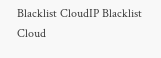Blacklist CloudIP Blacklist Cloud